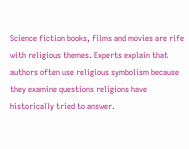Science fiction books, films and movies are rife with religious themes. Experts explain that authors often use religious symbolism because they examine questions religions have historically tried to answer.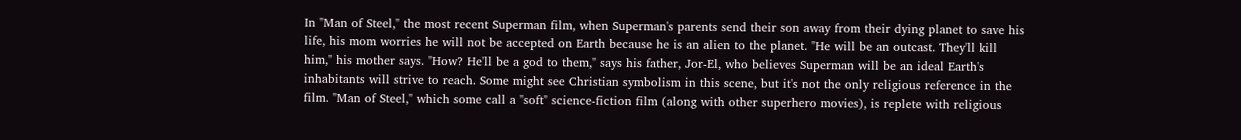In "Man of Steel," the most recent Superman film, when Superman's parents send their son away from their dying planet to save his life, his mom worries he will not be accepted on Earth because he is an alien to the planet. "He will be an outcast. They'll kill him," his mother says. "How? He'll be a god to them," says his father, Jor-El, who believes Superman will be an ideal Earth's inhabitants will strive to reach. Some might see Christian symbolism in this scene, but it's not the only religious reference in the film. "Man of Steel," which some call a "soft" science-fiction film (along with other superhero movies), is replete with religious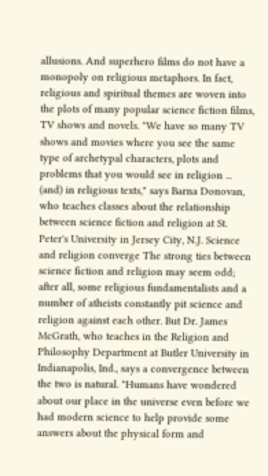allusions. And superhero films do not have a monopoly on religious metaphors. In fact, religious and spiritual themes are woven into the plots of many popular science fiction films, TV shows and novels. "We have so many TV shows and movies where you see the same type of archetypal characters, plots and problems that you would see in religion ... (and) in religious texts," says Barna Donovan, who teaches classes about the relationship between science fiction and religion at St. Peter's University in Jersey City, N.J. Science and religion converge The strong ties between science fiction and religion may seem odd; after all, some religious fundamentalists and a number of atheists constantly pit science and religion against each other. But Dr. James McGrath, who teaches in the Religion and Philosophy Department at Butler University in Indianapolis, Ind., says a convergence between the two is natural. "Humans have wondered about our place in the universe even before we had modern science to help provide some answers about the physical form and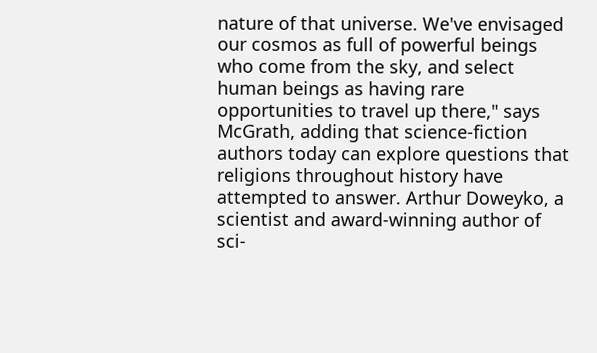nature of that universe. We've envisaged our cosmos as full of powerful beings who come from the sky, and select human beings as having rare opportunities to travel up there," says McGrath, adding that science-fiction authors today can explore questions that religions throughout history have attempted to answer. Arthur Doweyko, a scientist and award-winning author of sci-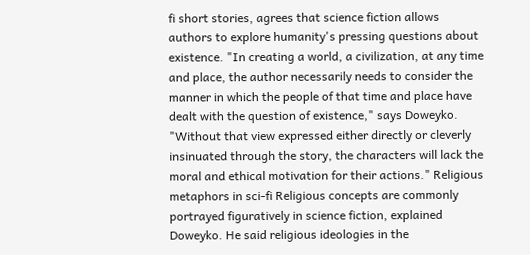fi short stories, agrees that science fiction allows authors to explore humanity's pressing questions about existence. "In creating a world, a civilization, at any time and place, the author necessarily needs to consider the manner in which the people of that time and place have dealt with the question of existence," says Doweyko. "Without that view expressed either directly or cleverly insinuated through the story, the characters will lack the moral and ethical motivation for their actions." Religious metaphors in sci-fi Religious concepts are commonly portrayed figuratively in science fiction, explained Doweyko. He said religious ideologies in the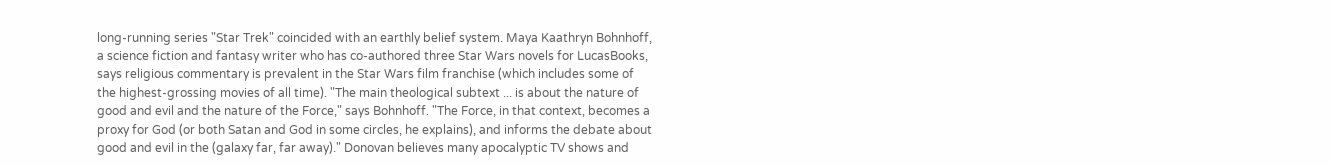long-running series "Star Trek" coincided with an earthly belief system. Maya Kaathryn Bohnhoff, a science fiction and fantasy writer who has co-authored three Star Wars novels for LucasBooks, says religious commentary is prevalent in the Star Wars film franchise (which includes some of the highest-grossing movies of all time). "The main theological subtext ... is about the nature of good and evil and the nature of the Force," says Bohnhoff. "The Force, in that context, becomes a proxy for God (or both Satan and God in some circles, he explains), and informs the debate about good and evil in the (galaxy far, far away)." Donovan believes many apocalyptic TV shows and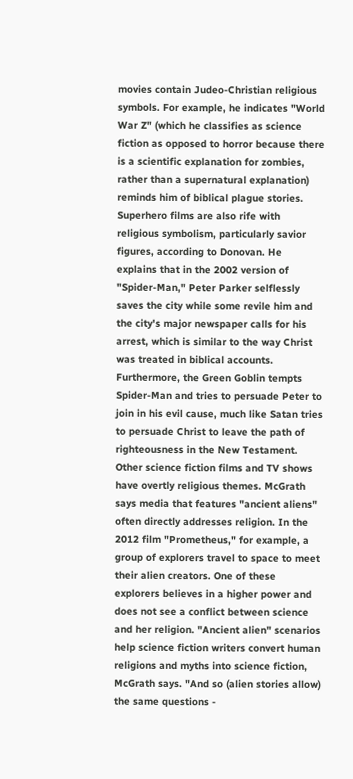movies contain Judeo-Christian religious symbols. For example, he indicates "World War Z" (which he classifies as science fiction as opposed to horror because there is a scientific explanation for zombies, rather than a supernatural explanation) reminds him of biblical plague stories. Superhero films are also rife with religious symbolism, particularly savior figures, according to Donovan. He explains that in the 2002 version of "Spider-Man," Peter Parker selflessly saves the city while some revile him and the city's major newspaper calls for his arrest, which is similar to the way Christ was treated in biblical accounts. Furthermore, the Green Goblin tempts Spider-Man and tries to persuade Peter to join in his evil cause, much like Satan tries to persuade Christ to leave the path of righteousness in the New Testament. Other science fiction films and TV shows have overtly religious themes. McGrath says media that features "ancient aliens" often directly addresses religion. In the 2012 film "Prometheus," for example, a group of explorers travel to space to meet their alien creators. One of these explorers believes in a higher power and does not see a conflict between science and her religion. "Ancient alien" scenarios help science fiction writers convert human religions and myths into science fiction, McGrath says. "And so (alien stories allow) the same questions -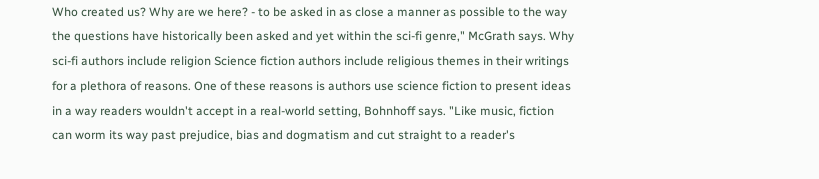Who created us? Why are we here? - to be asked in as close a manner as possible to the way the questions have historically been asked and yet within the sci-fi genre," McGrath says. Why sci-fi authors include religion Science fiction authors include religious themes in their writings for a plethora of reasons. One of these reasons is authors use science fiction to present ideas in a way readers wouldn't accept in a real-world setting, Bohnhoff says. "Like music, fiction can worm its way past prejudice, bias and dogmatism and cut straight to a reader's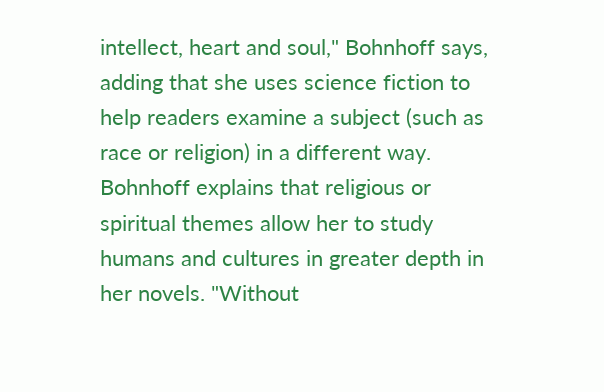intellect, heart and soul," Bohnhoff says, adding that she uses science fiction to help readers examine a subject (such as race or religion) in a different way. Bohnhoff explains that religious or spiritual themes allow her to study humans and cultures in greater depth in her novels. "Without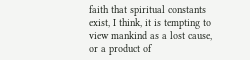faith that spiritual constants exist, I think, it is tempting to view mankind as a lost cause, or a product of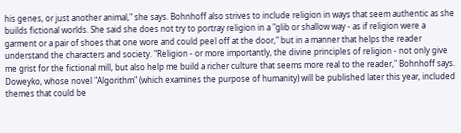his genes, or just another animal," she says. Bohnhoff also strives to include religion in ways that seem authentic as she builds fictional worlds. She said she does not try to portray religion in a "glib or shallow way - as if religion were a garment or a pair of shoes that one wore and could peel off at the door," but in a manner that helps the reader understand the characters and society. "Religion - or more importantly, the divine principles of religion - not only give me grist for the fictional mill, but also help me build a richer culture that seems more real to the reader," Bohnhoff says. Doweyko, whose novel "Algorithm" (which examines the purpose of humanity) will be published later this year, included themes that could be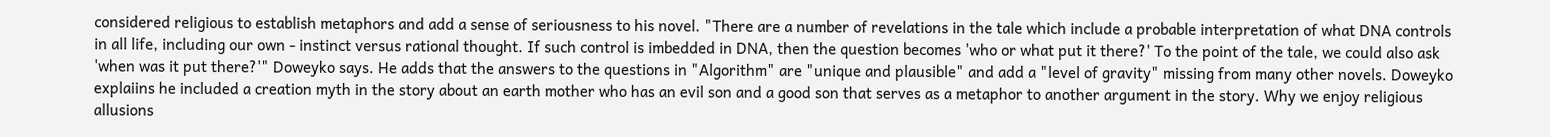considered religious to establish metaphors and add a sense of seriousness to his novel. "There are a number of revelations in the tale which include a probable interpretation of what DNA controls in all life, including our own - instinct versus rational thought. If such control is imbedded in DNA, then the question becomes 'who or what put it there?' To the point of the tale, we could also ask 'when was it put there?'" Doweyko says. He adds that the answers to the questions in "Algorithm" are "unique and plausible" and add a "level of gravity" missing from many other novels. Doweyko explaiins he included a creation myth in the story about an earth mother who has an evil son and a good son that serves as a metaphor to another argument in the story. Why we enjoy religious allusions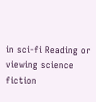in sci-fi Reading or viewing science fiction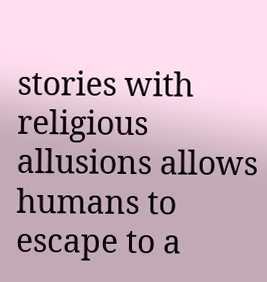stories with religious allusions allows humans to escape to a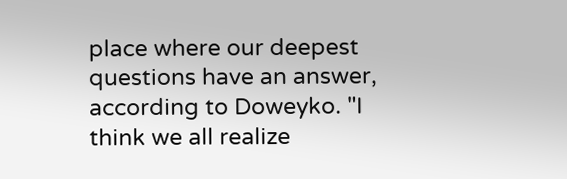place where our deepest questions have an answer, according to Doweyko. "I think we all realize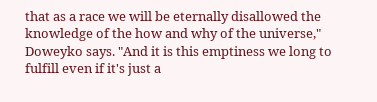that as a race we will be eternally disallowed the knowledge of the how and why of the universe," Doweyko says. "And it is this emptiness we long to fulfill even if it's just a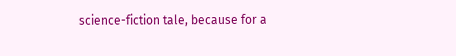science-fiction tale, because for a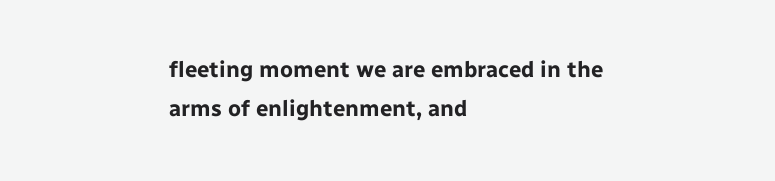fleeting moment we are embraced in the arms of enlightenment, and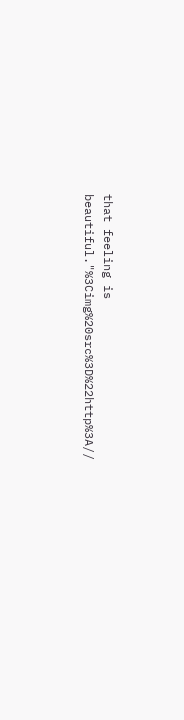that feeling is beautiful."%3Cimg%20src%3D%22http%3A//